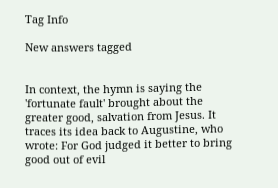Tag Info

New answers tagged


In context, the hymn is saying the 'fortunate fault' brought about the greater good, salvation from Jesus. It traces its idea back to Augustine, who wrote: For God judged it better to bring good out of evil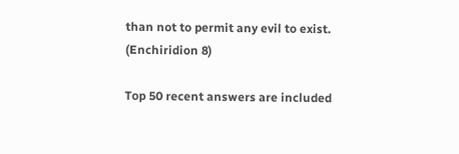than not to permit any evil to exist. (Enchiridion 8)

Top 50 recent answers are included